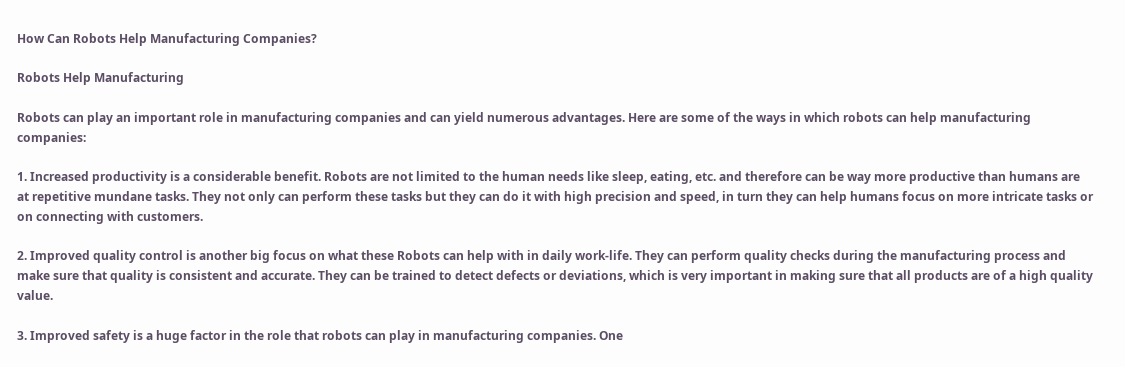How Can Robots Help Manufacturing Companies?

Robots Help Manufacturing

Robots can play an important role in manufacturing companies and can yield numerous advantages. Here are some of the ways in which robots can help manufacturing companies:

1. Increased productivity is a considerable benefit. Robots are not limited to the human needs like sleep, eating, etc. and therefore can be way more productive than humans are at repetitive mundane tasks. They not only can perform these tasks but they can do it with high precision and speed, in turn they can help humans focus on more intricate tasks or on connecting with customers.

2. Improved quality control is another big focus on what these Robots can help with in daily work-life. They can perform quality checks during the manufacturing process and make sure that quality is consistent and accurate. They can be trained to detect defects or deviations, which is very important in making sure that all products are of a high quality value.

3. Improved safety is a huge factor in the role that robots can play in manufacturing companies. One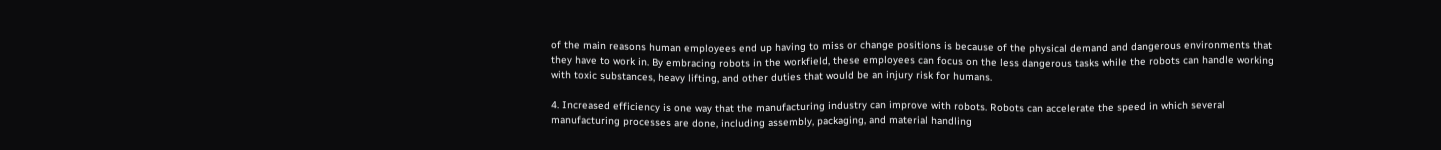of the main reasons human employees end up having to miss or change positions is because of the physical demand and dangerous environments that they have to work in. By embracing robots in the workfield, these employees can focus on the less dangerous tasks while the robots can handle working with toxic substances, heavy lifting, and other duties that would be an injury risk for humans.

4. Increased efficiency is one way that the manufacturing industry can improve with robots. Robots can accelerate the speed in which several manufacturing processes are done, including assembly, packaging, and material handling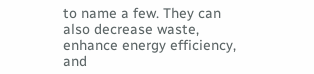to name a few. They can also decrease waste, enhance energy efficiency, and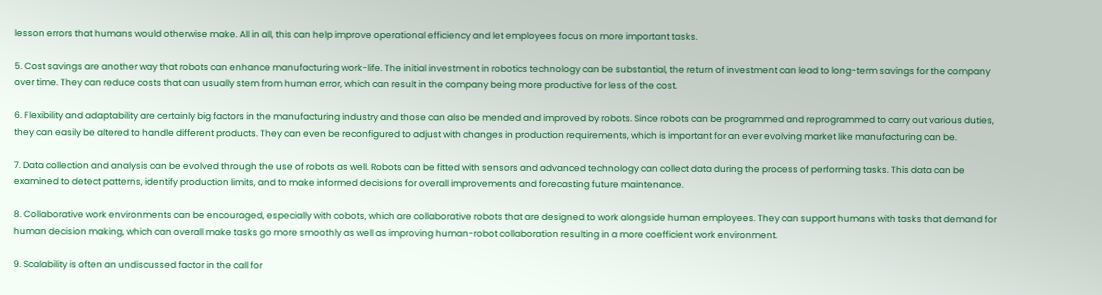lesson errors that humans would otherwise make. All in all, this can help improve operational efficiency and let employees focus on more important tasks.

5. Cost savings are another way that robots can enhance manufacturing work-life. The initial investment in robotics technology can be substantial, the return of investment can lead to long-term savings for the company over time. They can reduce costs that can usually stem from human error, which can result in the company being more productive for less of the cost.

6. Flexibility and adaptability are certainly big factors in the manufacturing industry and those can also be mended and improved by robots. Since robots can be programmed and reprogrammed to carry out various duties, they can easily be altered to handle different products. They can even be reconfigured to adjust with changes in production requirements, which is important for an ever evolving market like manufacturing can be.

7. Data collection and analysis can be evolved through the use of robots as well. Robots can be fitted with sensors and advanced technology can collect data during the process of performing tasks. This data can be examined to detect patterns, identify production limits, and to make informed decisions for overall improvements and forecasting future maintenance.

8. Collaborative work environments can be encouraged, especially with cobots, which are collaborative robots that are designed to work alongside human employees. They can support humans with tasks that demand for human decision making, which can overall make tasks go more smoothly as well as improving human-robot collaboration resulting in a more coefficient work environment.

9. Scalability is often an undiscussed factor in the call for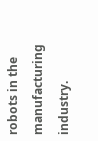robots in the manufacturing industry.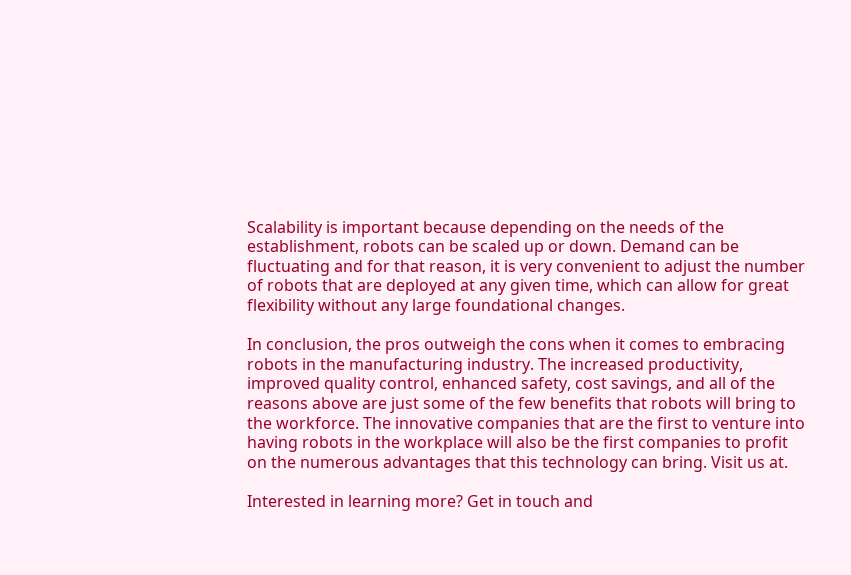Scalability is important because depending on the needs of the establishment, robots can be scaled up or down. Demand can be fluctuating and for that reason, it is very convenient to adjust the number of robots that are deployed at any given time, which can allow for great flexibility without any large foundational changes.

In conclusion, the pros outweigh the cons when it comes to embracing robots in the manufacturing industry. The increased productivity, improved quality control, enhanced safety, cost savings, and all of the reasons above are just some of the few benefits that robots will bring to the workforce. The innovative companies that are the first to venture into having robots in the workplace will also be the first companies to profit on the numerous advantages that this technology can bring. Visit us at.

Interested in learning more? Get in touch and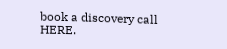book a discovery call HERE.